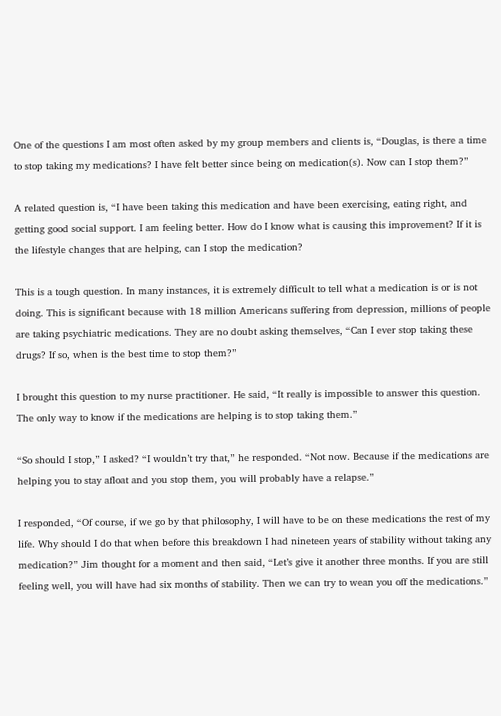One of the questions I am most often asked by my group members and clients is, “Douglas, is there a time to stop taking my medications? I have felt better since being on medication(s). Now can I stop them?”

A related question is, “I have been taking this medication and have been exercising, eating right, and getting good social support. I am feeling better. How do I know what is causing this improvement? If it is the lifestyle changes that are helping, can I stop the medication?

This is a tough question. In many instances, it is extremely difficult to tell what a medication is or is not doing. This is significant because with 18 million Americans suffering from depression, millions of people are taking psychiatric medications. They are no doubt asking themselves, “Can I ever stop taking these drugs? If so, when is the best time to stop them?”

I brought this question to my nurse practitioner. He said, “It really is impossible to answer this question. The only way to know if the medications are helping is to stop taking them.”

“So should I stop,” I asked? “I wouldn’t try that,” he responded. “Not now. Because if the medications are helping you to stay afloat and you stop them, you will probably have a relapse.”

I responded, “Of course, if we go by that philosophy, I will have to be on these medications the rest of my life. Why should I do that when before this breakdown I had nineteen years of stability without taking any medication?” Jim thought for a moment and then said, “Let’s give it another three months. If you are still feeling well, you will have had six months of stability. Then we can try to wean you off the medications.”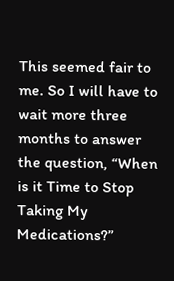This seemed fair to me. So I will have to wait more three months to answer the question, “When is it Time to Stop Taking My Medications?”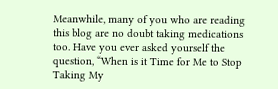Meanwhile, many of you who are reading this blog are no doubt taking medications too. Have you ever asked yourself the question, “When is it Time for Me to Stop Taking My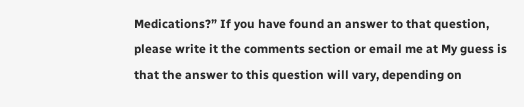Medications?” If you have found an answer to that question, please write it the comments section or email me at My guess is that the answer to this question will vary, depending on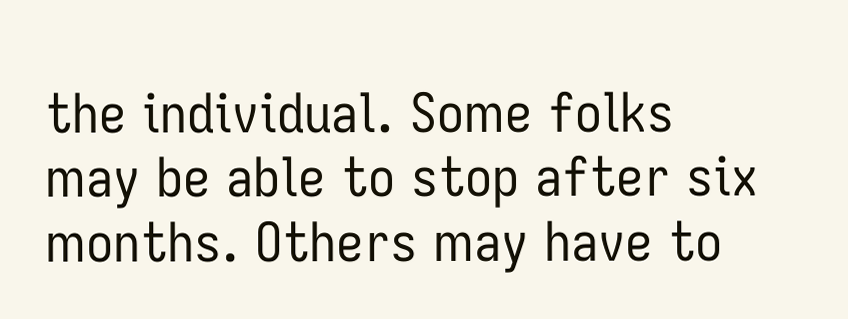the individual. Some folks may be able to stop after six months. Others may have to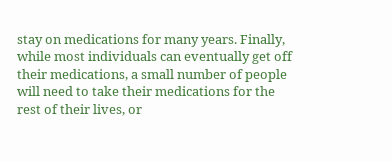stay on medications for many years. Finally, while most individuals can eventually get off their medications, a small number of people will need to take their medications for the rest of their lives, or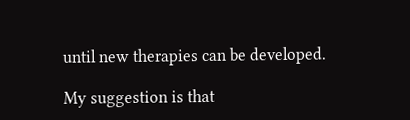until new therapies can be developed.

My suggestion is that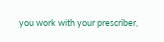you work with your prescriber,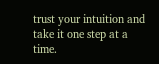trust your intuition and take it one step at a time.